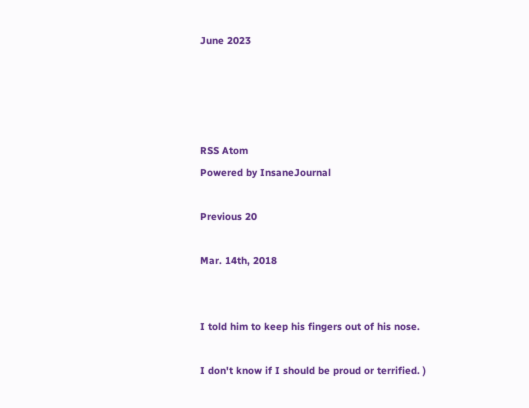June 2023




RSS Atom
Powered by InsaneJournal

Previous 20

Mar. 14th, 2018


I told him to keep his fingers out of his nose.

I don't know if I should be proud or terrified. )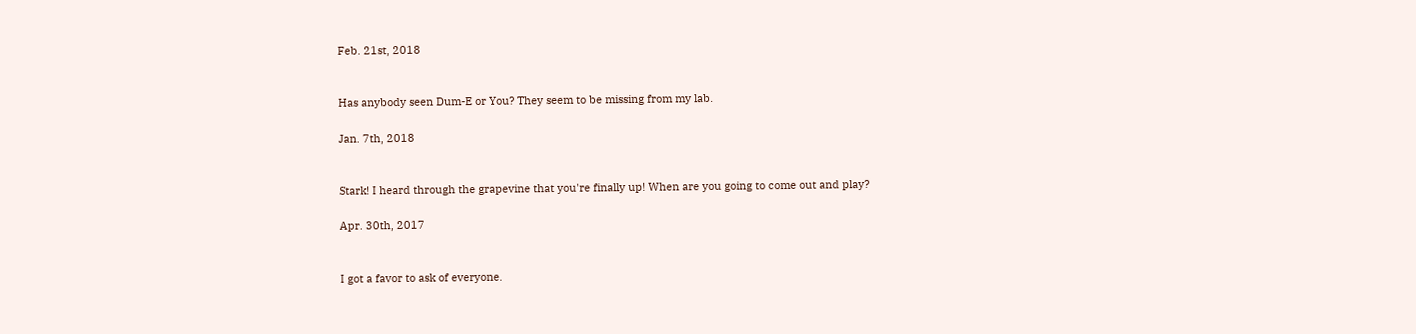Feb. 21st, 2018


Has anybody seen Dum-E or You? They seem to be missing from my lab.

Jan. 7th, 2018


Stark! I heard through the grapevine that you're finally up! When are you going to come out and play?

Apr. 30th, 2017


I got a favor to ask of everyone.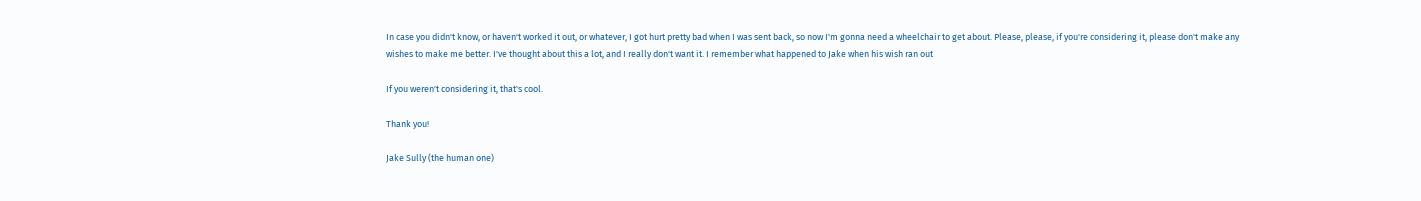In case you didn't know, or haven't worked it out, or whatever, I got hurt pretty bad when I was sent back, so now I'm gonna need a wheelchair to get about. Please, please, if you're considering it, please don't make any wishes to make me better. I've thought about this a lot, and I really don't want it. I remember what happened to Jake when his wish ran out

If you weren't considering it, that's cool.

Thank you!

Jake Sully (the human one)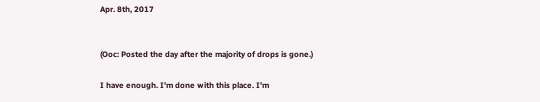Apr. 8th, 2017


(Ooc: Posted the day after the majority of drops is gone.)

I have enough. I'm done with this place. I'm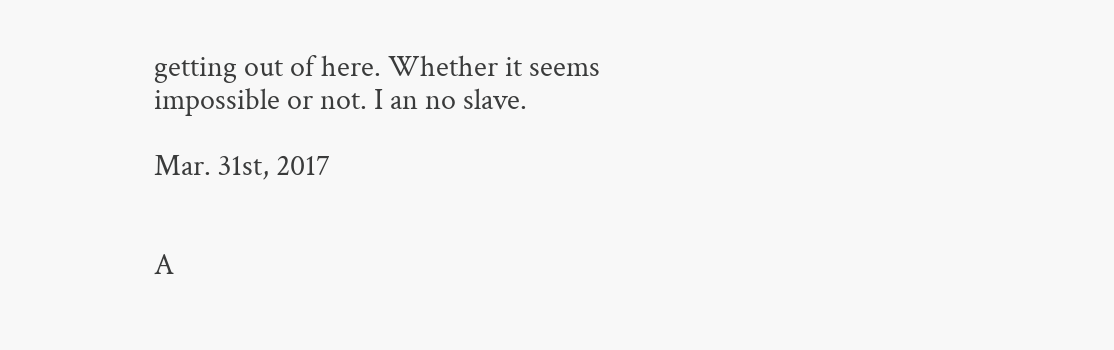getting out of here. Whether it seems impossible or not. I an no slave.

Mar. 31st, 2017


A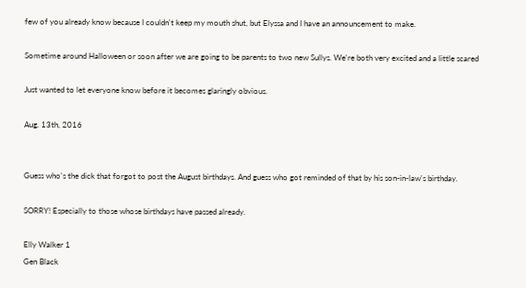few of you already know because I couldn't keep my mouth shut, but Elyssa and I have an announcement to make.

Sometime around Halloween or soon after we are going to be parents to two new Sullys. We're both very excited and a little scared

Just wanted to let everyone know before it becomes glaringly obvious.

Aug. 13th, 2016


Guess who's the dick that forgot to post the August birthdays. And guess who got reminded of that by his son-in-law's birthday.

SORRY! Especially to those whose birthdays have passed already.

Elly Walker 1
Gen Black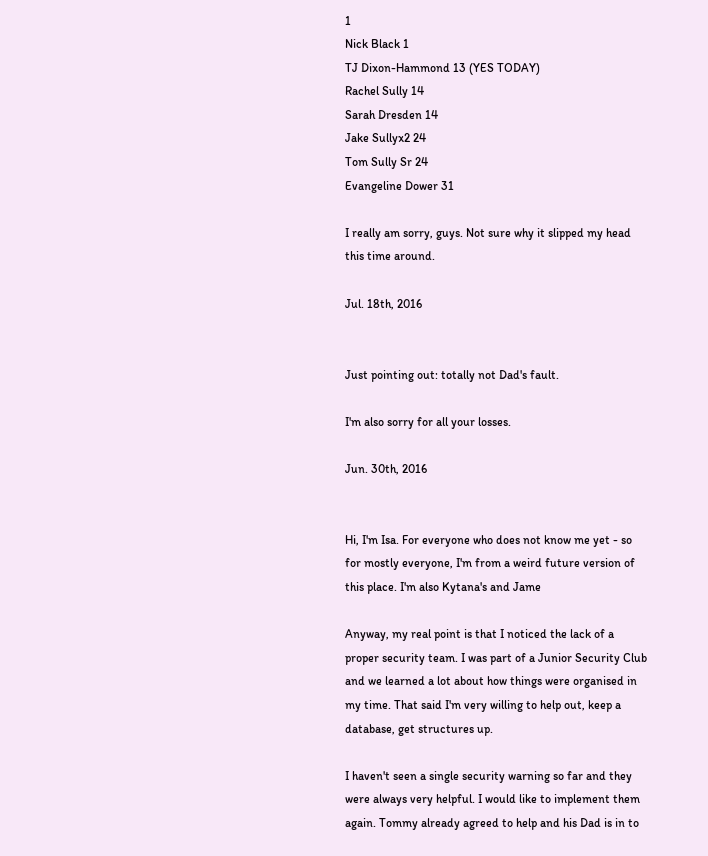1
Nick Black 1
TJ Dixon-Hammond 13 (YES TODAY)
Rachel Sully 14
Sarah Dresden 14
Jake Sullyx2 24
Tom Sully Sr 24
Evangeline Dower 31

I really am sorry, guys. Not sure why it slipped my head this time around.

Jul. 18th, 2016


Just pointing out: totally not Dad's fault.

I'm also sorry for all your losses.

Jun. 30th, 2016


Hi, I'm Isa. For everyone who does not know me yet - so for mostly everyone, I'm from a weird future version of this place. I'm also Kytana's and Jame

Anyway, my real point is that I noticed the lack of a proper security team. I was part of a Junior Security Club and we learned a lot about how things were organised in my time. That said I'm very willing to help out, keep a database, get structures up.

I haven't seen a single security warning so far and they were always very helpful. I would like to implement them again. Tommy already agreed to help and his Dad is in to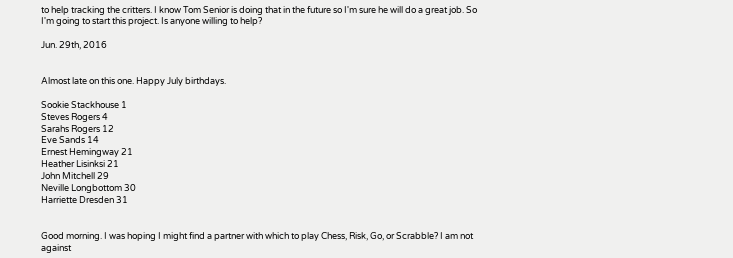to help tracking the critters. I know Tom Senior is doing that in the future so I'm sure he will do a great job. So I'm going to start this project. Is anyone willing to help?

Jun. 29th, 2016


Almost late on this one. Happy July birthdays.

Sookie Stackhouse 1
Steves Rogers 4
Sarahs Rogers 12
Eve Sands 14
Ernest Hemingway 21
Heather Lisinksi 21
John Mitchell 29
Neville Longbottom 30
Harriette Dresden 31


Good morning. I was hoping I might find a partner with which to play Chess, Risk, Go, or Scrabble? I am not against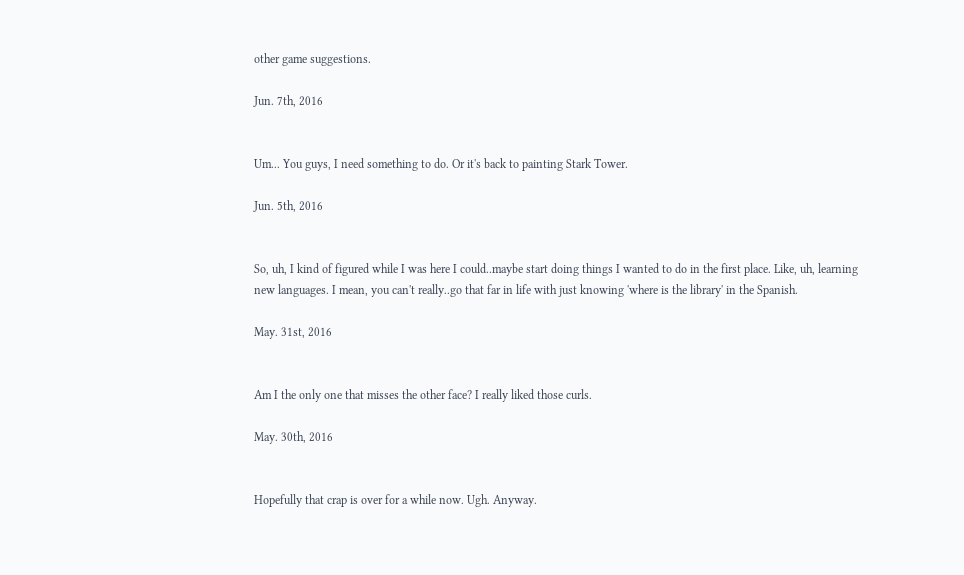other game suggestions.

Jun. 7th, 2016


Um... You guys, I need something to do. Or it's back to painting Stark Tower.

Jun. 5th, 2016


So, uh, I kind of figured while I was here I could..maybe start doing things I wanted to do in the first place. Like, uh, learning new languages. I mean, you can't really..go that far in life with just knowing 'where is the library' in the Spanish.

May. 31st, 2016


Am I the only one that misses the other face? I really liked those curls.

May. 30th, 2016


Hopefully that crap is over for a while now. Ugh. Anyway.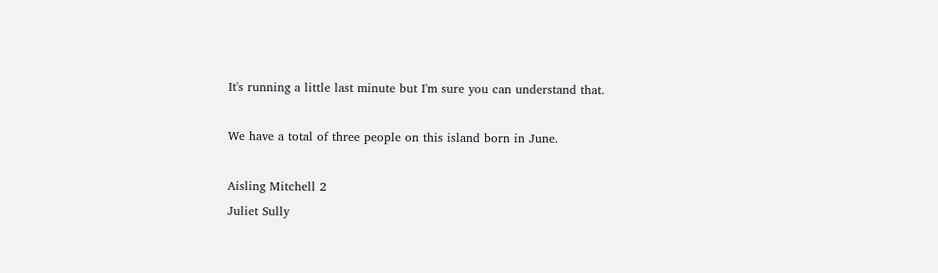It's running a little last minute but I'm sure you can understand that.

We have a total of three people on this island born in June.

Aisling Mitchell 2
Juliet Sully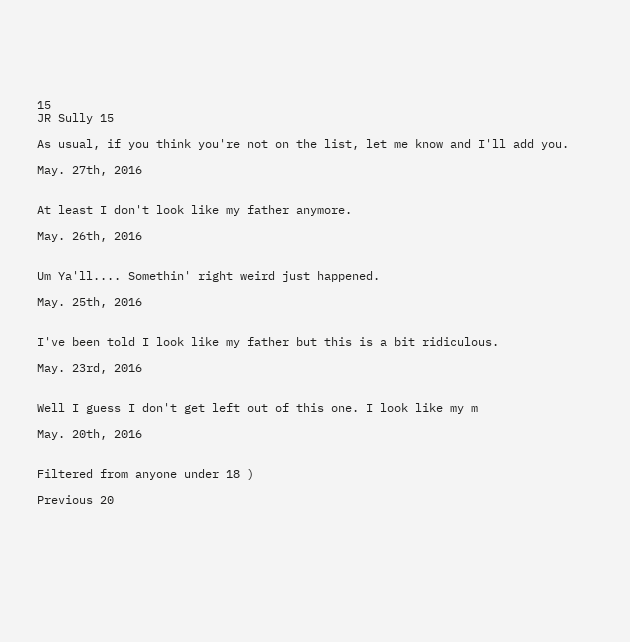15
JR Sully 15

As usual, if you think you're not on the list, let me know and I'll add you.

May. 27th, 2016


At least I don't look like my father anymore.

May. 26th, 2016


Um Ya'll.... Somethin' right weird just happened.

May. 25th, 2016


I've been told I look like my father but this is a bit ridiculous.

May. 23rd, 2016


Well I guess I don't get left out of this one. I look like my m

May. 20th, 2016


Filtered from anyone under 18 )

Previous 20